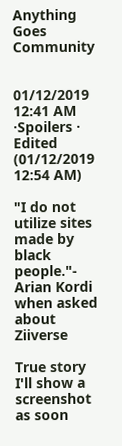Anything Goes Community


01/12/2019 12:41 AM ·Spoilers · Edited (01/12/2019 12:54 AM)

"I do not utilize sites made by black people."- Arian Kordi when asked about Ziiverse

True story
I'll show a screenshot as soon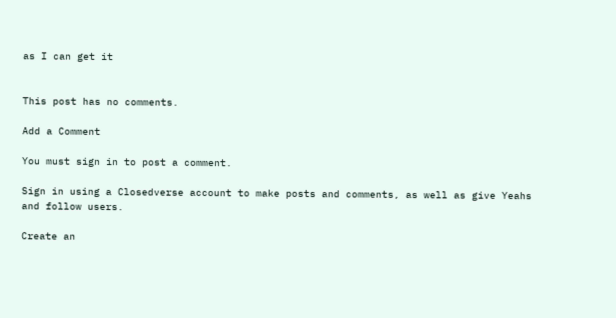as I can get it


This post has no comments.

Add a Comment

You must sign in to post a comment.

Sign in using a Closedverse account to make posts and comments, as well as give Yeahs and follow users.

Create an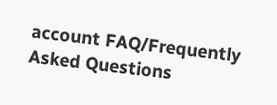account FAQ/Frequently Asked Questions